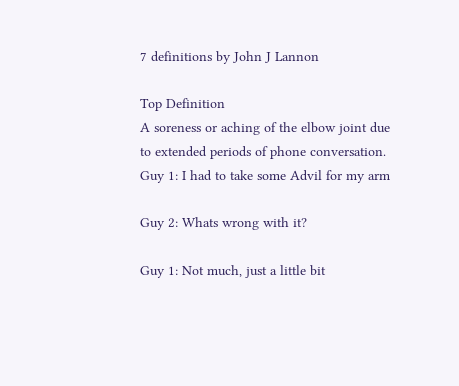7 definitions by John J Lannon

Top Definition
A soreness or aching of the elbow joint due to extended periods of phone conversation.
Guy 1: I had to take some Advil for my arm

Guy 2: Whats wrong with it?

Guy 1: Not much, just a little bit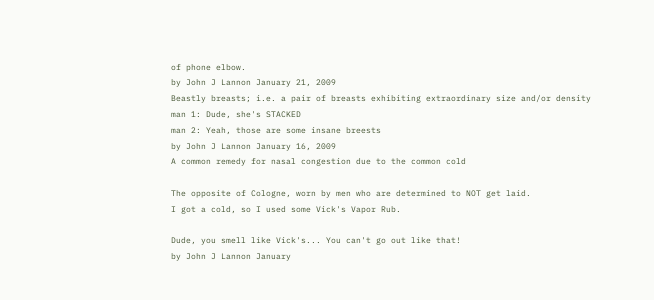of phone elbow.
by John J Lannon January 21, 2009
Beastly breasts; i.e. a pair of breasts exhibiting extraordinary size and/or density
man 1: Dude, she's STACKED
man 2: Yeah, those are some insane breests
by John J Lannon January 16, 2009
A common remedy for nasal congestion due to the common cold

The opposite of Cologne, worn by men who are determined to NOT get laid.
I got a cold, so I used some Vick's Vapor Rub.

Dude, you smell like Vick's... You can't go out like that!
by John J Lannon January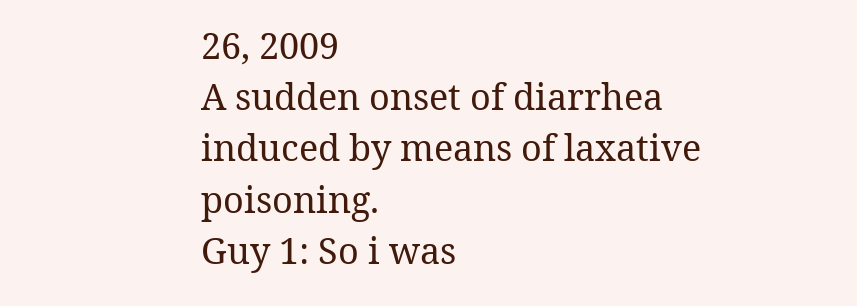26, 2009
A sudden onset of diarrhea induced by means of laxative poisoning.
Guy 1: So i was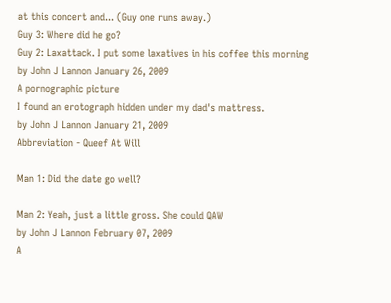at this concert and... (Guy one runs away.)
Guy 3: Where did he go?
Guy 2: Laxattack. I put some laxatives in his coffee this morning
by John J Lannon January 26, 2009
A pornographic picture
I found an erotograph hidden under my dad's mattress.
by John J Lannon January 21, 2009
Abbreviation - Queef At Will

Man 1: Did the date go well?

Man 2: Yeah, just a little gross. She could QAW
by John J Lannon February 07, 2009
A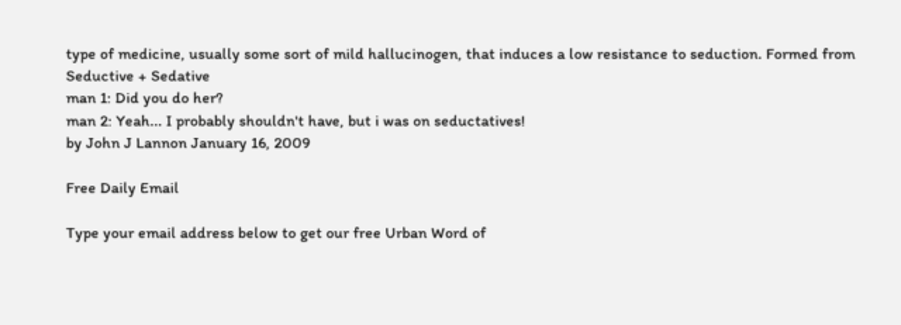type of medicine, usually some sort of mild hallucinogen, that induces a low resistance to seduction. Formed from Seductive + Sedative
man 1: Did you do her?
man 2: Yeah... I probably shouldn't have, but i was on seductatives!
by John J Lannon January 16, 2009

Free Daily Email

Type your email address below to get our free Urban Word of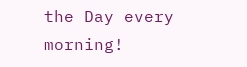the Day every morning!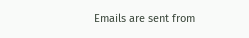Emails are sent from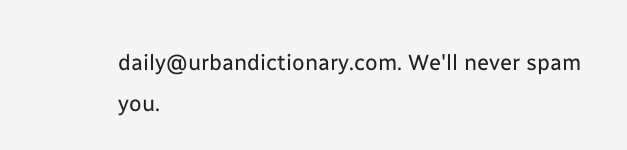daily@urbandictionary.com. We'll never spam you.